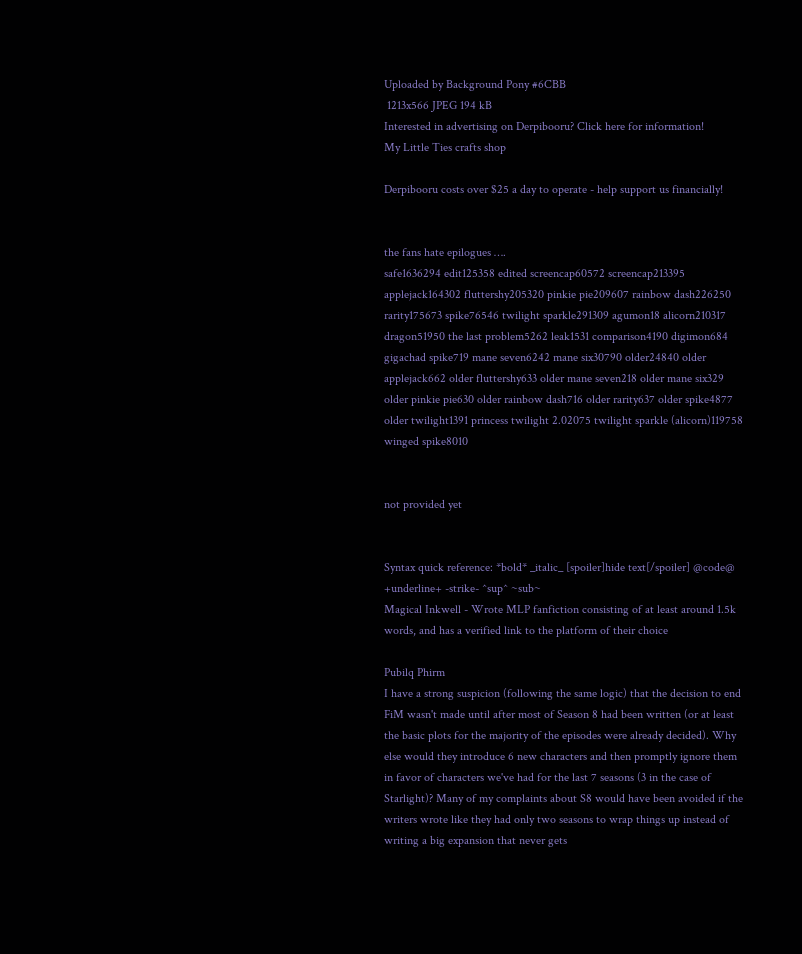Uploaded by Background Pony #6CBB
 1213x566 JPEG 194 kB
Interested in advertising on Derpibooru? Click here for information!
My Little Ties crafts shop

Derpibooru costs over $25 a day to operate - help support us financially!


the fans hate epilogues ….
safe1636294 edit125358 edited screencap60572 screencap213395 applejack164302 fluttershy205320 pinkie pie209607 rainbow dash226250 rarity175673 spike76546 twilight sparkle291309 agumon18 alicorn210317 dragon51950 the last problem5262 leak1531 comparison4190 digimon684 gigachad spike719 mane seven6242 mane six30790 older24840 older applejack662 older fluttershy633 older mane seven218 older mane six329 older pinkie pie630 older rainbow dash716 older rarity637 older spike4877 older twilight1391 princess twilight 2.02075 twilight sparkle (alicorn)119758 winged spike8010


not provided yet


Syntax quick reference: *bold* _italic_ [spoiler]hide text[/spoiler] @code@ +underline+ -strike- ^sup^ ~sub~
Magical Inkwell - Wrote MLP fanfiction consisting of at least around 1.5k words, and has a verified link to the platform of their choice

Pubilq Phirm
I have a strong suspicion (following the same logic) that the decision to end FiM wasn't made until after most of Season 8 had been written (or at least the basic plots for the majority of the episodes were already decided). Why else would they introduce 6 new characters and then promptly ignore them in favor of characters we've had for the last 7 seasons (3 in the case of Starlight)? Many of my complaints about S8 would have been avoided if the writers wrote like they had only two seasons to wrap things up instead of writing a big expansion that never gets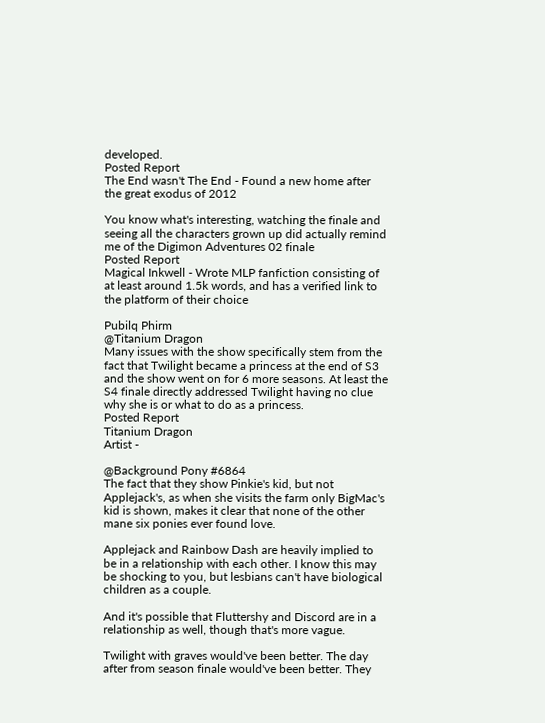developed.
Posted Report
The End wasn't The End - Found a new home after the great exodus of 2012

You know what's interesting, watching the finale and seeing all the characters grown up did actually remind me of the Digimon Adventures 02 finale
Posted Report
Magical Inkwell - Wrote MLP fanfiction consisting of at least around 1.5k words, and has a verified link to the platform of their choice

Pubilq Phirm
@Titanium Dragon
Many issues with the show specifically stem from the fact that Twilight became a princess at the end of S3 and the show went on for 6 more seasons. At least the S4 finale directly addressed Twilight having no clue why she is or what to do as a princess.
Posted Report
Titanium Dragon
Artist -

@Background Pony #6864
The fact that they show Pinkie's kid, but not Applejack's, as when she visits the farm only BigMac's kid is shown, makes it clear that none of the other mane six ponies ever found love.

Applejack and Rainbow Dash are heavily implied to be in a relationship with each other. I know this may be shocking to you, but lesbians can't have biological children as a couple.

And it's possible that Fluttershy and Discord are in a relationship as well, though that's more vague.

Twilight with graves would've been better. The day after from season finale would've been better. They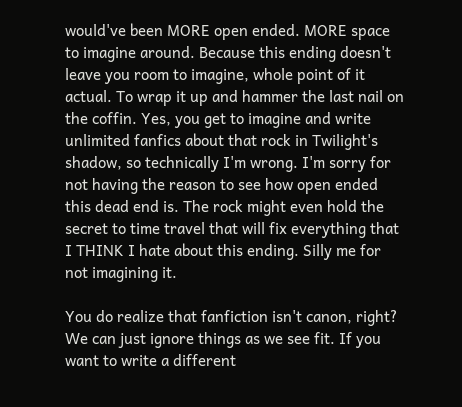would've been MORE open ended. MORE space to imagine around. Because this ending doesn't leave you room to imagine, whole point of it actual. To wrap it up and hammer the last nail on the coffin. Yes, you get to imagine and write unlimited fanfics about that rock in Twilight's shadow, so technically I'm wrong. I'm sorry for not having the reason to see how open ended this dead end is. The rock might even hold the secret to time travel that will fix everything that I THINK I hate about this ending. Silly me for not imagining it.

You do realize that fanfiction isn't canon, right? We can just ignore things as we see fit. If you want to write a different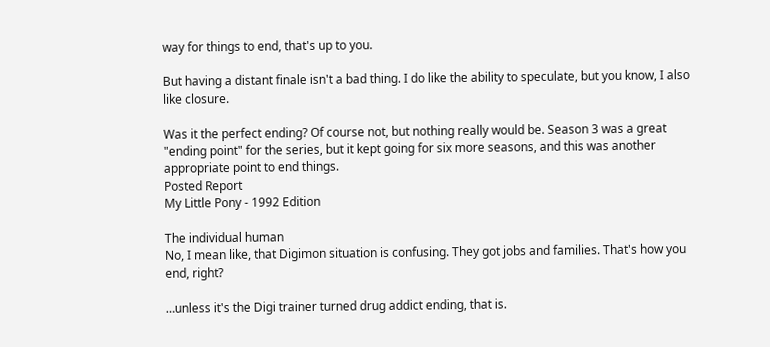way for things to end, that's up to you.

But having a distant finale isn't a bad thing. I do like the ability to speculate, but you know, I also like closure.

Was it the perfect ending? Of course not, but nothing really would be. Season 3 was a great "ending point" for the series, but it kept going for six more seasons, and this was another appropriate point to end things.
Posted Report
My Little Pony - 1992 Edition

The individual human
No, I mean like, that Digimon situation is confusing. They got jobs and families. That's how you end, right?

…unless it's the Digi trainer turned drug addict ending, that is.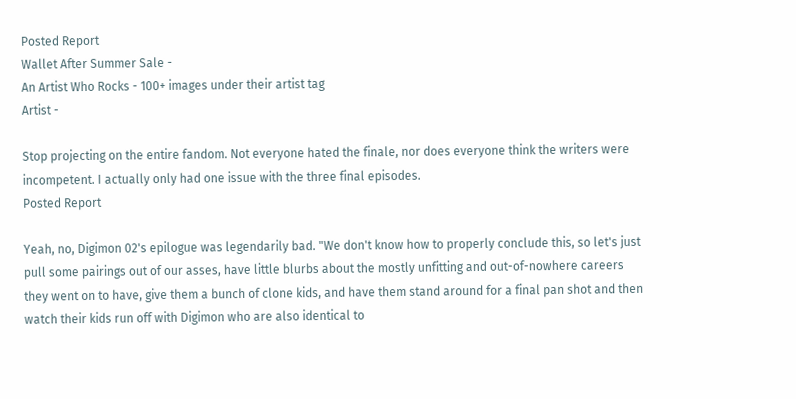Posted Report
Wallet After Summer Sale -
An Artist Who Rocks - 100+ images under their artist tag
Artist -

Stop projecting on the entire fandom. Not everyone hated the finale, nor does everyone think the writers were incompetent. I actually only had one issue with the three final episodes.
Posted Report

Yeah, no, Digimon 02's epilogue was legendarily bad. "We don't know how to properly conclude this, so let's just pull some pairings out of our asses, have little blurbs about the mostly unfitting and out-of-nowhere careers they went on to have, give them a bunch of clone kids, and have them stand around for a final pan shot and then watch their kids run off with Digimon who are also identical to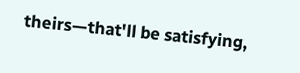theirs—that'll be satisfying,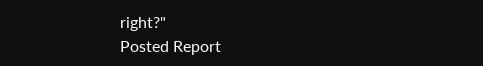right?"
Posted Report